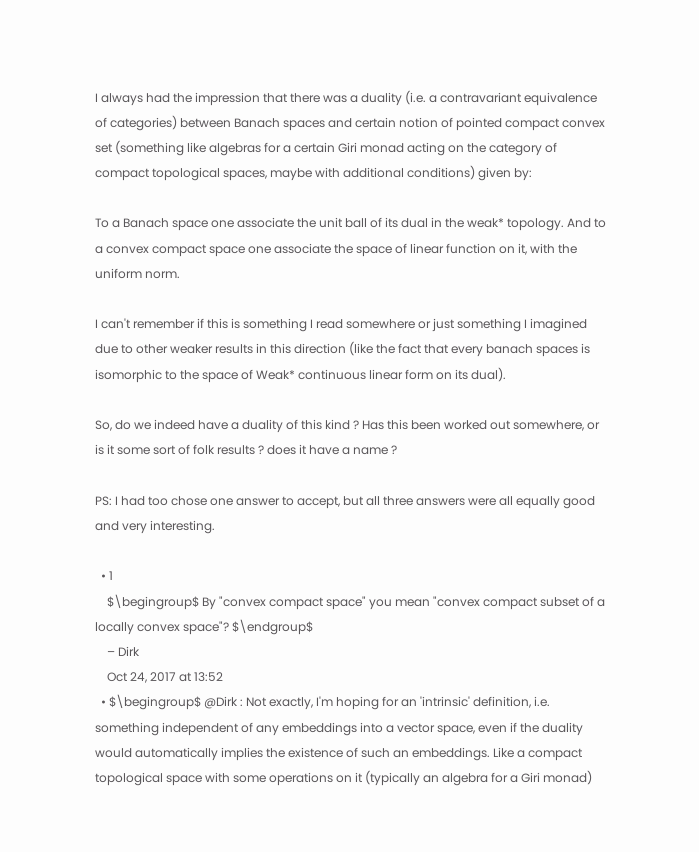I always had the impression that there was a duality (i.e. a contravariant equivalence of categories) between Banach spaces and certain notion of pointed compact convex set (something like algebras for a certain Giri monad acting on the category of compact topological spaces, maybe with additional conditions) given by:

To a Banach space one associate the unit ball of its dual in the weak* topology. And to a convex compact space one associate the space of linear function on it, with the uniform norm.

I can't remember if this is something I read somewhere or just something I imagined due to other weaker results in this direction (like the fact that every banach spaces is isomorphic to the space of Weak* continuous linear form on its dual).

So, do we indeed have a duality of this kind ? Has this been worked out somewhere, or is it some sort of folk results ? does it have a name ?

PS: I had too chose one answer to accept, but all three answers were all equally good and very interesting.

  • 1
    $\begingroup$ By "convex compact space" you mean "convex compact subset of a locally convex space"? $\endgroup$
    – Dirk
    Oct 24, 2017 at 13:52
  • $\begingroup$ @Dirk : Not exactly, I'm hoping for an 'intrinsic' definition, i.e. something independent of any embeddings into a vector space, even if the duality would automatically implies the existence of such an embeddings. Like a compact topological space with some operations on it (typically an algebra for a Giri monad)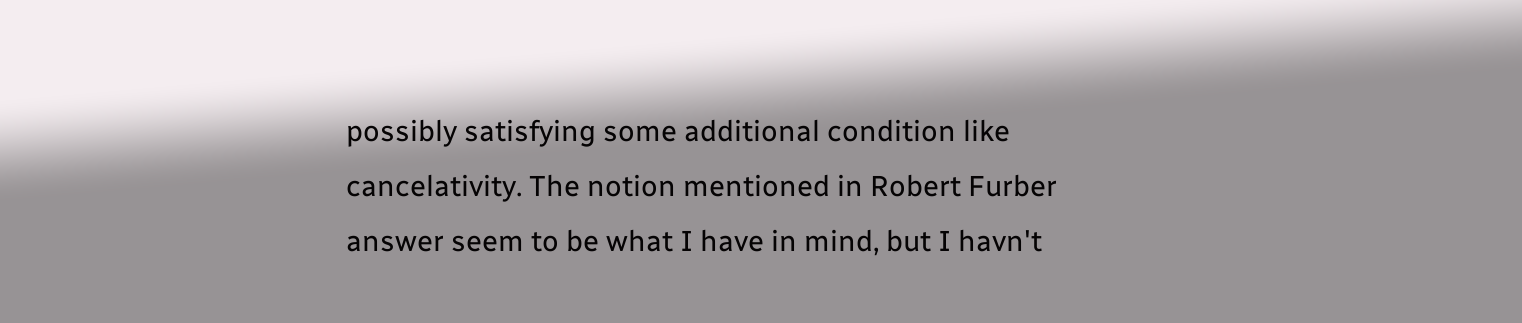possibly satisfying some additional condition like cancelativity. The notion mentioned in Robert Furber answer seem to be what I have in mind, but I havn't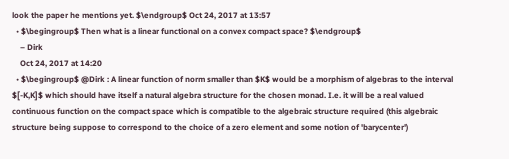look the paper he mentions yet. $\endgroup$ Oct 24, 2017 at 13:57
  • $\begingroup$ Then what is a linear functional on a convex compact space? $\endgroup$
    – Dirk
    Oct 24, 2017 at 14:20
  • $\begingroup$ @Dirk : A linear function of norm smaller than $K$ would be a morphism of algebras to the interval $[-K,K]$ which should have itself a natural algebra structure for the chosen monad. I.e. it will be a real valued continuous function on the compact space which is compatible to the algebraic structure required (this algebraic structure being suppose to correspond to the choice of a zero element and some notion of 'barycenter')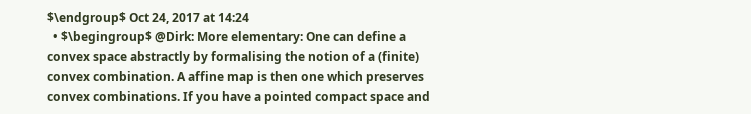$\endgroup$ Oct 24, 2017 at 14:24
  • $\begingroup$ @Dirk: More elementary: One can define a convex space abstractly by formalising the notion of a (finite) convex combination. A affine map is then one which preserves convex combinations. If you have a pointed compact space and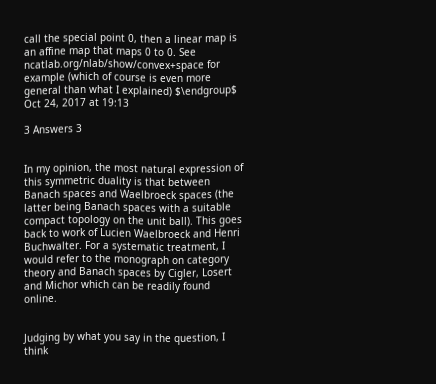call the special point 0, then a linear map is an affine map that maps 0 to 0. See ncatlab.org/nlab/show/convex+space for example (which of course is even more general than what I explained) $\endgroup$ Oct 24, 2017 at 19:13

3 Answers 3


In my opinion, the most natural expression of this symmetric duality is that between Banach spaces and Waelbroeck spaces (the latter being Banach spaces with a suitable compact topology on the unit ball). This goes back to work of Lucien Waelbroeck and Henri Buchwalter. For a systematic treatment, I would refer to the monograph on category theory and Banach spaces by Cigler, Losert and Michor which can be readily found online.


Judging by what you say in the question, I think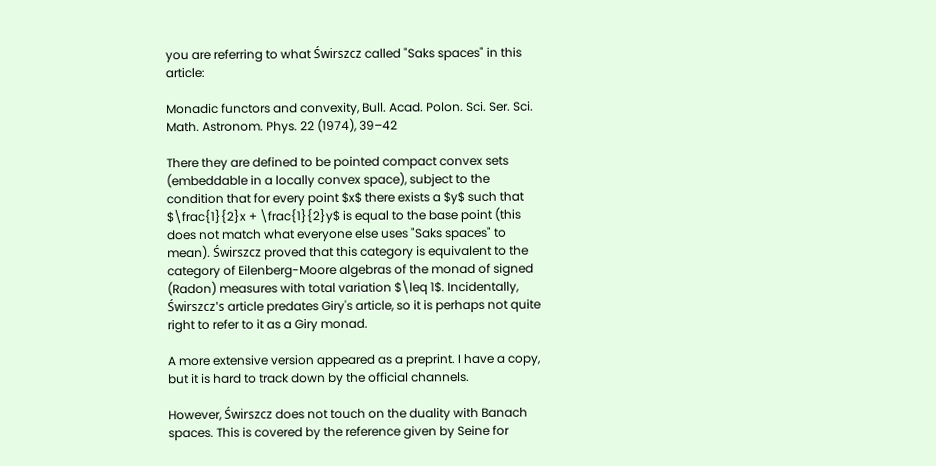you are referring to what Świrszcz called "Saks spaces" in this article:

Monadic functors and convexity, Bull. Acad. Polon. Sci. Ser. Sci. Math. Astronom. Phys. 22 (1974), 39–42

There they are defined to be pointed compact convex sets (embeddable in a locally convex space), subject to the condition that for every point $x$ there exists a $y$ such that $\frac{1}{2}x + \frac{1}{2}y$ is equal to the base point (this does not match what everyone else uses "Saks spaces" to mean). Świrszcz proved that this category is equivalent to the category of Eilenberg-Moore algebras of the monad of signed (Radon) measures with total variation $\leq 1$. Incidentally, Świrszcz's article predates Giry's article, so it is perhaps not quite right to refer to it as a Giry monad.

A more extensive version appeared as a preprint. I have a copy, but it is hard to track down by the official channels.

However, Świrszcz does not touch on the duality with Banach spaces. This is covered by the reference given by Seine for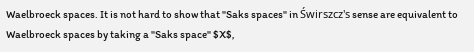Waelbroeck spaces. It is not hard to show that "Saks spaces" in Świrszcz's sense are equivalent to Waelbroeck spaces by taking a "Saks space" $X$,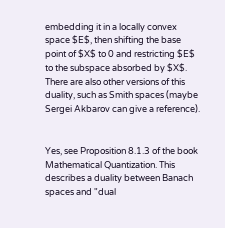embedding it in a locally convex space $E$, then shifting the base point of $X$ to 0 and restricting $E$ to the subspace absorbed by $X$. There are also other versions of this duality, such as Smith spaces (maybe Sergei Akbarov can give a reference).


Yes, see Proposition 8.1.3 of the book Mathematical Quantization. This describes a duality between Banach spaces and "dual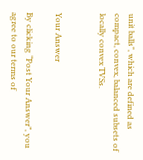unit balls", which are defined as compact, convex, balanced subsets of locally convex TVSs.


Your Answer

By clicking “Post Your Answer”, you agree to our terms of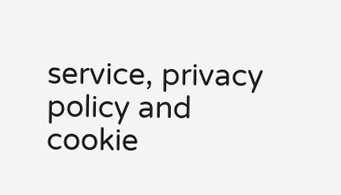service, privacy policy and cookie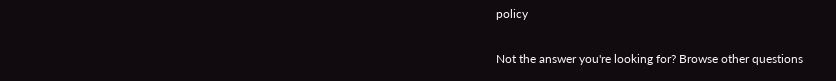policy

Not the answer you're looking for? Browse other questions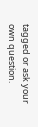tagged or ask your own question.